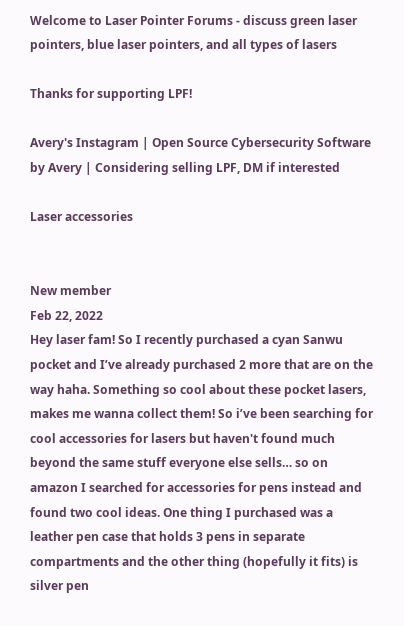Welcome to Laser Pointer Forums - discuss green laser pointers, blue laser pointers, and all types of lasers

Thanks for supporting LPF!

Avery's Instagram | Open Source Cybersecurity Software by Avery | Considering selling LPF, DM if interested

Laser accessories


New member
Feb 22, 2022
Hey laser fam! So I recently purchased a cyan Sanwu pocket and I’ve already purchased 2 more that are on the way haha. Something so cool about these pocket lasers, makes me wanna collect them! So i’ve been searching for cool accessories for lasers but haven't found much beyond the same stuff everyone else sells… so on amazon I searched for accessories for pens instead and found two cool ideas. One thing I purchased was a leather pen case that holds 3 pens in separate compartments and the other thing (hopefully it fits) is silver pen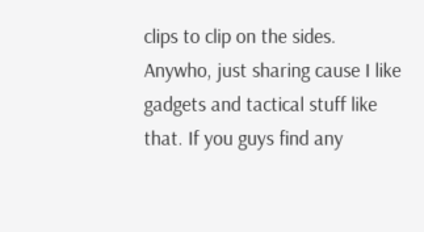clips to clip on the sides. Anywho, just sharing cause I like gadgets and tactical stuff like that. If you guys find any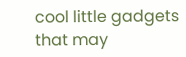cool little gadgets that may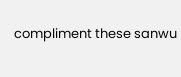compliment these sanwu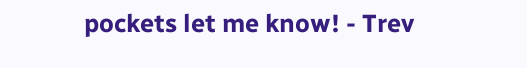pockets let me know! - Trev